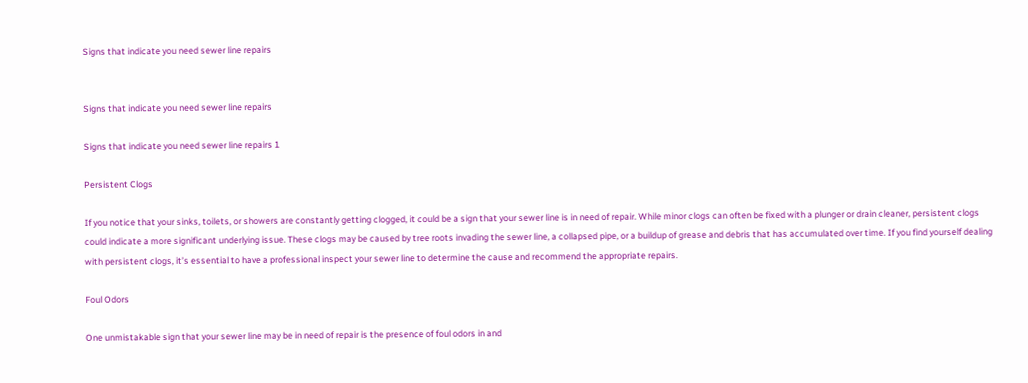Signs that indicate you need sewer line repairs


Signs that indicate you need sewer line repairs

Signs that indicate you need sewer line repairs 1

Persistent Clogs

If you notice that your sinks, toilets, or showers are constantly getting clogged, it could be a sign that your sewer line is in need of repair. While minor clogs can often be fixed with a plunger or drain cleaner, persistent clogs could indicate a more significant underlying issue. These clogs may be caused by tree roots invading the sewer line, a collapsed pipe, or a buildup of grease and debris that has accumulated over time. If you find yourself dealing with persistent clogs, it’s essential to have a professional inspect your sewer line to determine the cause and recommend the appropriate repairs.

Foul Odors

One unmistakable sign that your sewer line may be in need of repair is the presence of foul odors in and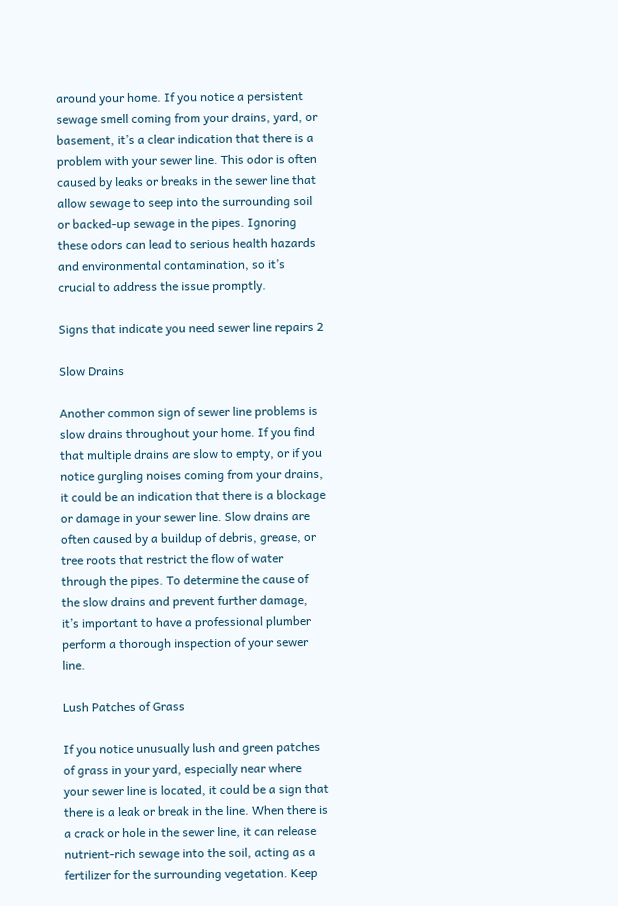around your home. If you notice a persistent sewage smell coming from your drains, yard, or basement, it’s a clear indication that there is a problem with your sewer line. This odor is often caused by leaks or breaks in the sewer line that allow sewage to seep into the surrounding soil or backed-up sewage in the pipes. Ignoring these odors can lead to serious health hazards and environmental contamination, so it’s crucial to address the issue promptly.

Signs that indicate you need sewer line repairs 2

Slow Drains

Another common sign of sewer line problems is slow drains throughout your home. If you find that multiple drains are slow to empty, or if you notice gurgling noises coming from your drains, it could be an indication that there is a blockage or damage in your sewer line. Slow drains are often caused by a buildup of debris, grease, or tree roots that restrict the flow of water through the pipes. To determine the cause of the slow drains and prevent further damage, it’s important to have a professional plumber perform a thorough inspection of your sewer line.

Lush Patches of Grass

If you notice unusually lush and green patches of grass in your yard, especially near where your sewer line is located, it could be a sign that there is a leak or break in the line. When there is a crack or hole in the sewer line, it can release nutrient-rich sewage into the soil, acting as a fertilizer for the surrounding vegetation. Keep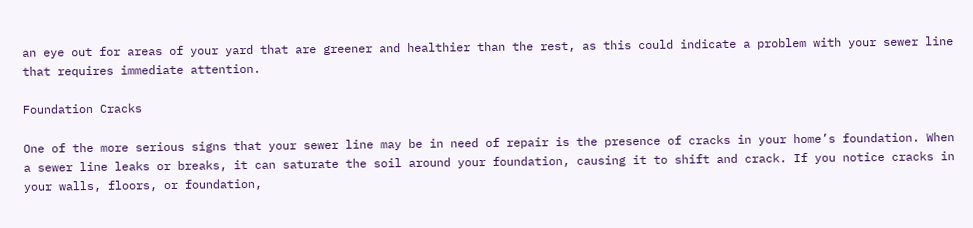an eye out for areas of your yard that are greener and healthier than the rest, as this could indicate a problem with your sewer line that requires immediate attention.

Foundation Cracks

One of the more serious signs that your sewer line may be in need of repair is the presence of cracks in your home’s foundation. When a sewer line leaks or breaks, it can saturate the soil around your foundation, causing it to shift and crack. If you notice cracks in your walls, floors, or foundation,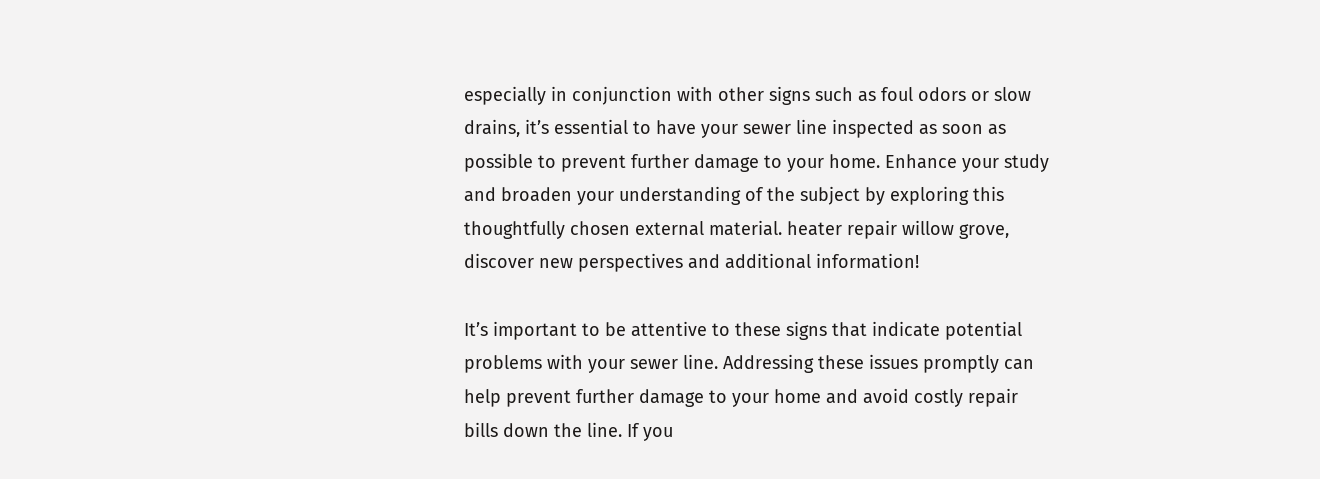especially in conjunction with other signs such as foul odors or slow drains, it’s essential to have your sewer line inspected as soon as possible to prevent further damage to your home. Enhance your study and broaden your understanding of the subject by exploring this thoughtfully chosen external material. heater repair willow grove, discover new perspectives and additional information!

It’s important to be attentive to these signs that indicate potential problems with your sewer line. Addressing these issues promptly can help prevent further damage to your home and avoid costly repair bills down the line. If you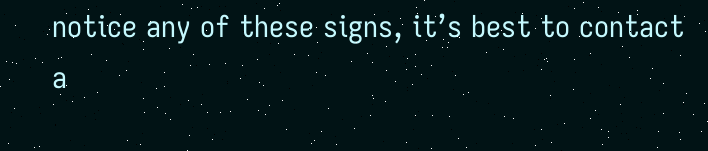notice any of these signs, it’s best to contact a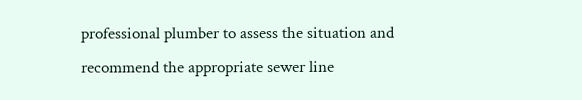professional plumber to assess the situation and recommend the appropriate sewer line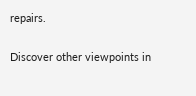repairs.

Discover other viewpoints in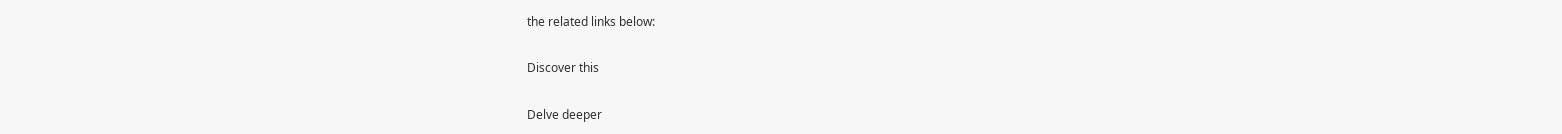the related links below:

Discover this

Delve deeper